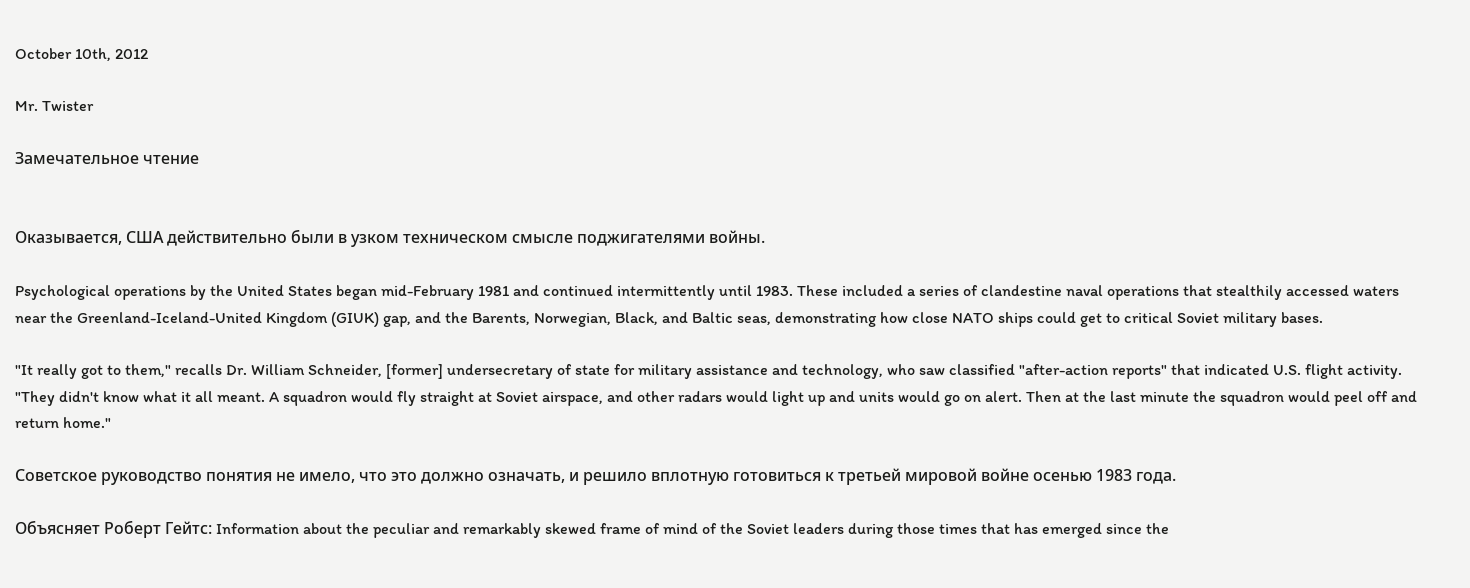October 10th, 2012

Mr. Twister

Замечательное чтение


Оказывается, США действительно были в узком техническом смысле поджигателями войны.

Psychological operations by the United States began mid-February 1981 and continued intermittently until 1983. These included a series of clandestine naval operations that stealthily accessed waters near the Greenland-Iceland-United Kingdom (GIUK) gap, and the Barents, Norwegian, Black, and Baltic seas, demonstrating how close NATO ships could get to critical Soviet military bases.

"It really got to them," recalls Dr. William Schneider, [former] undersecretary of state for military assistance and technology, who saw classified "after-action reports" that indicated U.S. flight activity. "They didn't know what it all meant. A squadron would fly straight at Soviet airspace, and other radars would light up and units would go on alert. Then at the last minute the squadron would peel off and return home."

Советское руководство понятия не имело, что это должно означать, и решило вплотную готовиться к третьей мировой войне осенью 1983 года.

Объясняет Роберт Гейтс: Information about the peculiar and remarkably skewed frame of mind of the Soviet leaders during those times that has emerged since the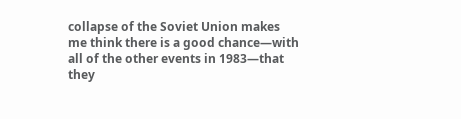collapse of the Soviet Union makes me think there is a good chance—with all of the other events in 1983—that they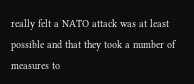really felt a NATO attack was at least possible and that they took a number of measures to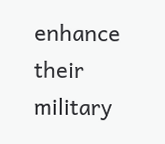enhance their military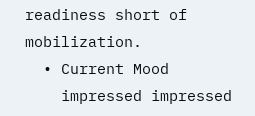readiness short of mobilization.
  • Current Mood
    impressed impressed